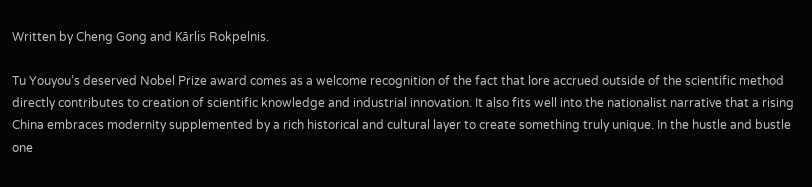Written by Cheng Gong and Kārlis Rokpelnis.

Tu Youyou’s deserved Nobel Prize award comes as a welcome recognition of the fact that lore accrued outside of the scientific method directly contributes to creation of scientific knowledge and industrial innovation. It also fits well into the nationalist narrative that a rising China embraces modernity supplemented by a rich historical and cultural layer to create something truly unique. In the hustle and bustle one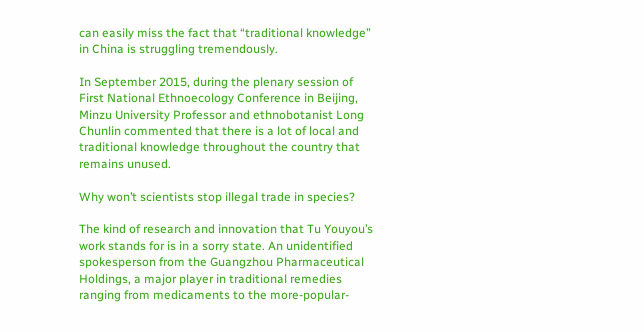can easily miss the fact that “traditional knowledge” in China is struggling tremendously.

In September 2015, during the plenary session of First National Ethnoecology Conference in Beijing, Minzu University Professor and ethnobotanist Long Chunlin commented that there is a lot of local and traditional knowledge throughout the country that remains unused.

Why won’t scientists stop illegal trade in species?

The kind of research and innovation that Tu Youyou’s work stands for is in a sorry state. An unidentified spokesperson from the Guangzhou Pharmaceutical Holdings, a major player in traditional remedies ranging from medicaments to the more-popular-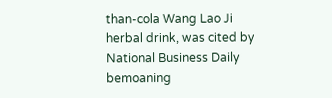than-cola Wang Lao Ji herbal drink, was cited by National Business Daily bemoaning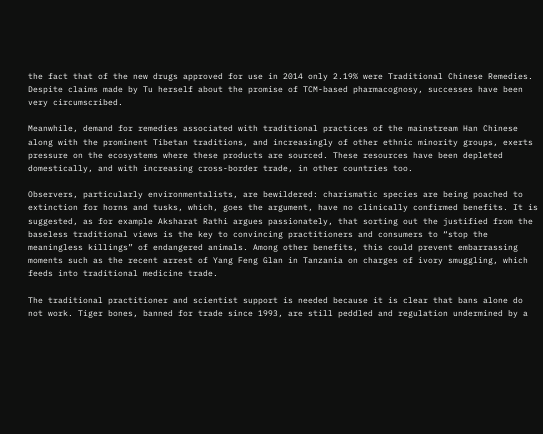the fact that of the new drugs approved for use in 2014 only 2.19% were Traditional Chinese Remedies. Despite claims made by Tu herself about the promise of TCM-based pharmacognosy, successes have been very circumscribed.

Meanwhile, demand for remedies associated with traditional practices of the mainstream Han Chinese along with the prominent Tibetan traditions, and increasingly of other ethnic minority groups, exerts pressure on the ecosystems where these products are sourced. These resources have been depleted domestically, and with increasing cross-border trade, in other countries too.

Observers, particularly environmentalists, are bewildered: charismatic species are being poached to extinction for horns and tusks, which, goes the argument, have no clinically confirmed benefits. It is suggested, as for example Aksharat Rathi argues passionately, that sorting out the justified from the baseless traditional views is the key to convincing practitioners and consumers to “stop the meaningless killings” of endangered animals. Among other benefits, this could prevent embarrassing moments such as the recent arrest of Yang Feng Glan in Tanzania on charges of ivory smuggling, which feeds into traditional medicine trade.

The traditional practitioner and scientist support is needed because it is clear that bans alone do not work. Tiger bones, banned for trade since 1993, are still peddled and regulation undermined by a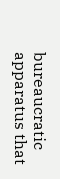bureaucratic apparatus that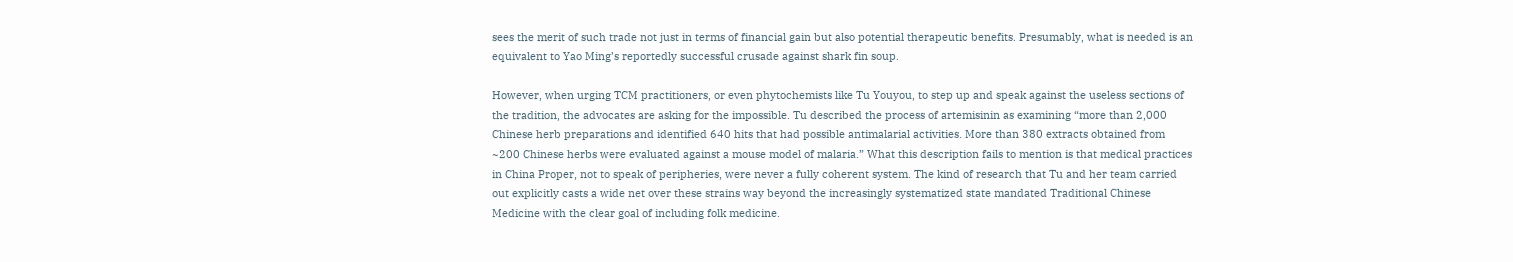sees the merit of such trade not just in terms of financial gain but also potential therapeutic benefits. Presumably, what is needed is an equivalent to Yao Ming’s reportedly successful crusade against shark fin soup.

However, when urging TCM practitioners, or even phytochemists like Tu Youyou, to step up and speak against the useless sections of the tradition, the advocates are asking for the impossible. Tu described the process of artemisinin as examining “more than 2,000 Chinese herb preparations and identified 640 hits that had possible antimalarial activities. More than 380 extracts obtained from ~200 Chinese herbs were evaluated against a mouse model of malaria.” What this description fails to mention is that medical practices in China Proper, not to speak of peripheries, were never a fully coherent system. The kind of research that Tu and her team carried out explicitly casts a wide net over these strains way beyond the increasingly systematized state mandated Traditional Chinese Medicine with the clear goal of including folk medicine.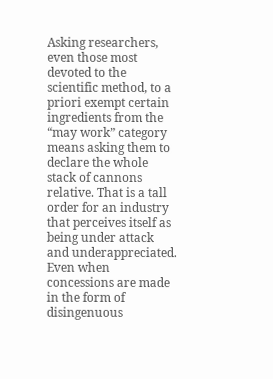Asking researchers, even those most devoted to the scientific method, to a priori exempt certain ingredients from the “may work” category means asking them to declare the whole stack of cannons relative. That is a tall order for an industry that perceives itself as being under attack and underappreciated. Even when concessions are made in the form of disingenuous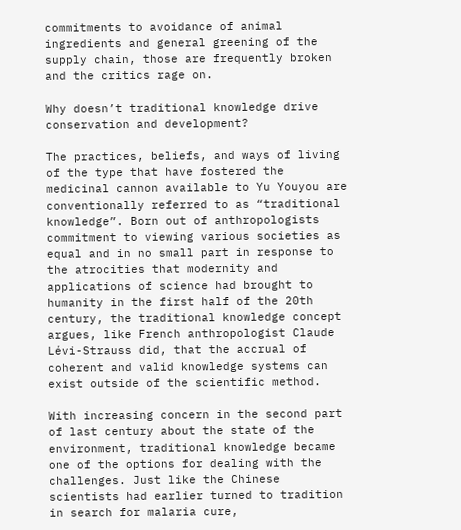commitments to avoidance of animal ingredients and general greening of the supply chain, those are frequently broken and the critics rage on.

Why doesn’t traditional knowledge drive conservation and development?

The practices, beliefs, and ways of living of the type that have fostered the medicinal cannon available to Yu Youyou are conventionally referred to as “traditional knowledge”. Born out of anthropologists commitment to viewing various societies as equal and in no small part in response to the atrocities that modernity and applications of science had brought to humanity in the first half of the 20th century, the traditional knowledge concept argues, like French anthropologist Claude Lévi-Strauss did, that the accrual of coherent and valid knowledge systems can exist outside of the scientific method.

With increasing concern in the second part of last century about the state of the environment, traditional knowledge became one of the options for dealing with the challenges. Just like the Chinese scientists had earlier turned to tradition in search for malaria cure,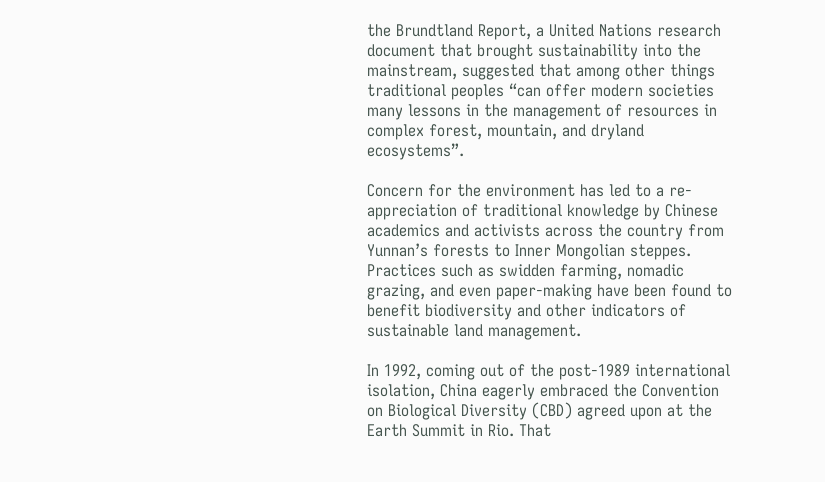the Brundtland Report, a United Nations research document that brought sustainability into the mainstream, suggested that among other things traditional peoples “can offer modern societies many lessons in the management of resources in complex forest, mountain, and dryland ecosystems”.

Concern for the environment has led to a re-appreciation of traditional knowledge by Chinese academics and activists across the country from Yunnan’s forests to Inner Mongolian steppes. Practices such as swidden farming, nomadic grazing, and even paper-making have been found to benefit biodiversity and other indicators of sustainable land management.

In 1992, coming out of the post-1989 international isolation, China eagerly embraced the Convention on Biological Diversity (CBD) agreed upon at the Earth Summit in Rio. That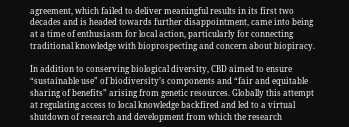agreement, which failed to deliver meaningful results in its first two decades and is headed towards further disappointment, came into being at a time of enthusiasm for local action, particularly for connecting traditional knowledge with bioprospecting and concern about biopiracy.

In addition to conserving biological diversity, CBD aimed to ensure “sustainable use” of biodiversity’s components and “fair and equitable sharing of benefits” arising from genetic resources. Globally this attempt at regulating access to local knowledge backfired and led to a virtual shutdown of research and development from which the research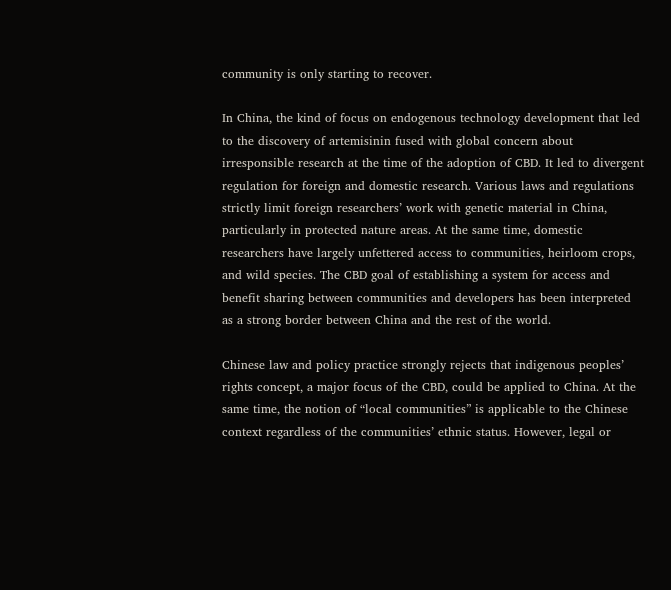community is only starting to recover.

In China, the kind of focus on endogenous technology development that led to the discovery of artemisinin fused with global concern about irresponsible research at the time of the adoption of CBD. It led to divergent regulation for foreign and domestic research. Various laws and regulations strictly limit foreign researchers’ work with genetic material in China, particularly in protected nature areas. At the same time, domestic researchers have largely unfettered access to communities, heirloom crops, and wild species. The CBD goal of establishing a system for access and benefit sharing between communities and developers has been interpreted as a strong border between China and the rest of the world.

Chinese law and policy practice strongly rejects that indigenous peoples’ rights concept, a major focus of the CBD, could be applied to China. At the same time, the notion of “local communities” is applicable to the Chinese context regardless of the communities’ ethnic status. However, legal or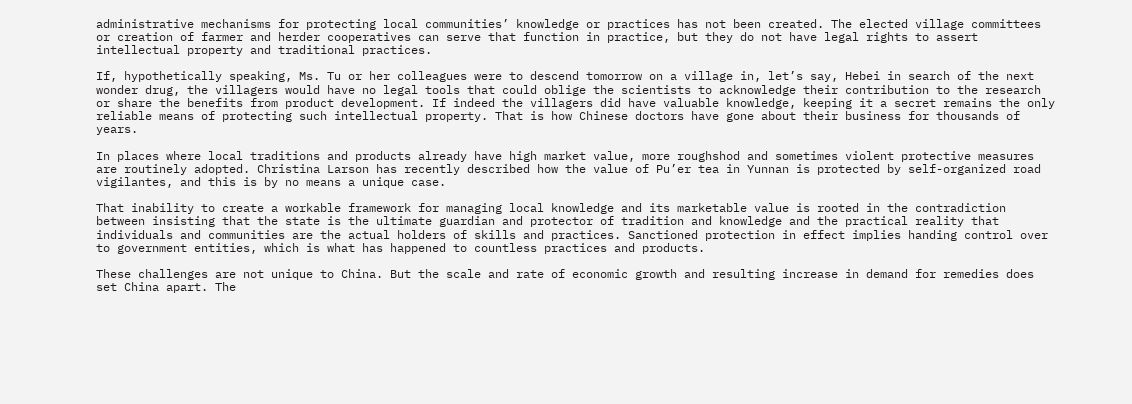administrative mechanisms for protecting local communities’ knowledge or practices has not been created. The elected village committees or creation of farmer and herder cooperatives can serve that function in practice, but they do not have legal rights to assert intellectual property and traditional practices.

If, hypothetically speaking, Ms. Tu or her colleagues were to descend tomorrow on a village in, let’s say, Hebei in search of the next wonder drug, the villagers would have no legal tools that could oblige the scientists to acknowledge their contribution to the research or share the benefits from product development. If indeed the villagers did have valuable knowledge, keeping it a secret remains the only reliable means of protecting such intellectual property. That is how Chinese doctors have gone about their business for thousands of years.

In places where local traditions and products already have high market value, more roughshod and sometimes violent protective measures are routinely adopted. Christina Larson has recently described how the value of Pu’er tea in Yunnan is protected by self-organized road vigilantes, and this is by no means a unique case.

That inability to create a workable framework for managing local knowledge and its marketable value is rooted in the contradiction between insisting that the state is the ultimate guardian and protector of tradition and knowledge and the practical reality that individuals and communities are the actual holders of skills and practices. Sanctioned protection in effect implies handing control over to government entities, which is what has happened to countless practices and products.

These challenges are not unique to China. But the scale and rate of economic growth and resulting increase in demand for remedies does set China apart. The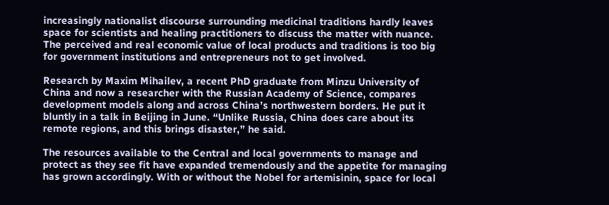increasingly nationalist discourse surrounding medicinal traditions hardly leaves space for scientists and healing practitioners to discuss the matter with nuance. The perceived and real economic value of local products and traditions is too big for government institutions and entrepreneurs not to get involved.

Research by Maxim Mihailev, a recent PhD graduate from Minzu University of China and now a researcher with the Russian Academy of Science, compares development models along and across China’s northwestern borders. He put it bluntly in a talk in Beijing in June. “Unlike Russia, China does care about its remote regions, and this brings disaster,” he said.

The resources available to the Central and local governments to manage and protect as they see fit have expanded tremendously and the appetite for managing has grown accordingly. With or without the Nobel for artemisinin, space for local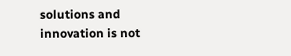solutions and innovation is not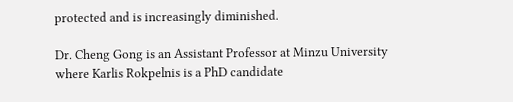protected and is increasingly diminished.

Dr. Cheng Gong is an Assistant Professor at Minzu University where Karlis Rokpelnis is a PhD candidate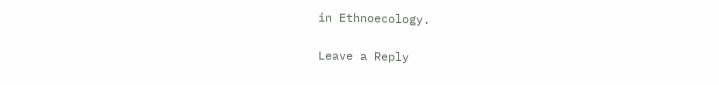in Ethnoecology.

Leave a Reply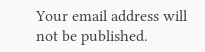Your email address will not be published.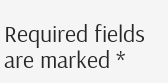Required fields are marked *